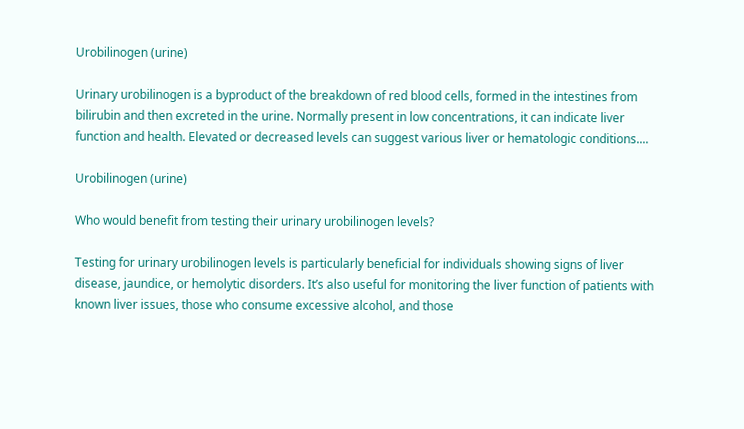Urobilinogen (urine)

Urinary urobilinogen is a byproduct of the breakdown of red blood cells, formed in the intestines from bilirubin and then excreted in the urine. Normally present in low concentrations, it can indicate liver function and health. Elevated or decreased levels can suggest various liver or hematologic conditions....

Urobilinogen (urine)

Who would benefit from testing their urinary urobilinogen levels?

Testing for urinary urobilinogen levels is particularly beneficial for individuals showing signs of liver disease, jaundice, or hemolytic disorders. It’s also useful for monitoring the liver function of patients with known liver issues, those who consume excessive alcohol, and those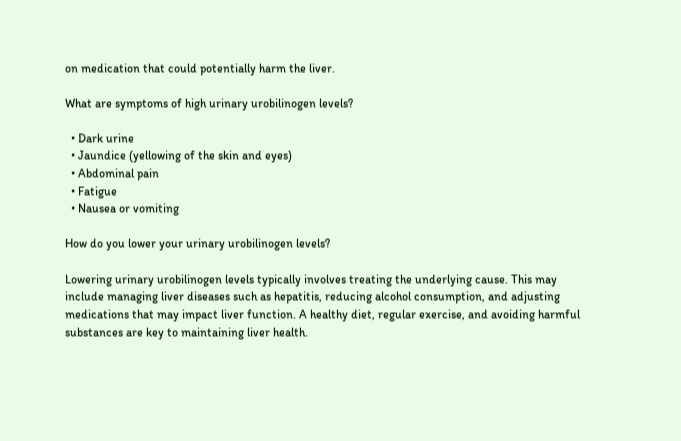on medication that could potentially harm the liver.

What are symptoms of high urinary urobilinogen levels?

  • Dark urine
  • Jaundice (yellowing of the skin and eyes)
  • Abdominal pain
  • Fatigue
  • Nausea or vomiting

How do you lower your urinary urobilinogen levels?

Lowering urinary urobilinogen levels typically involves treating the underlying cause. This may include managing liver diseases such as hepatitis, reducing alcohol consumption, and adjusting medications that may impact liver function. A healthy diet, regular exercise, and avoiding harmful substances are key to maintaining liver health.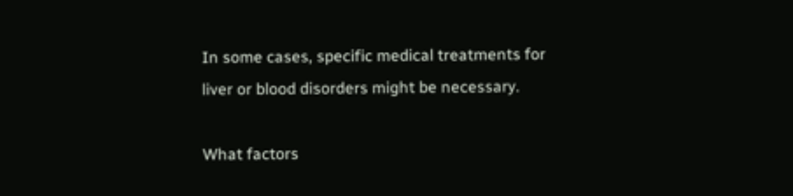In some cases, specific medical treatments for liver or blood disorders might be necessary.

What factors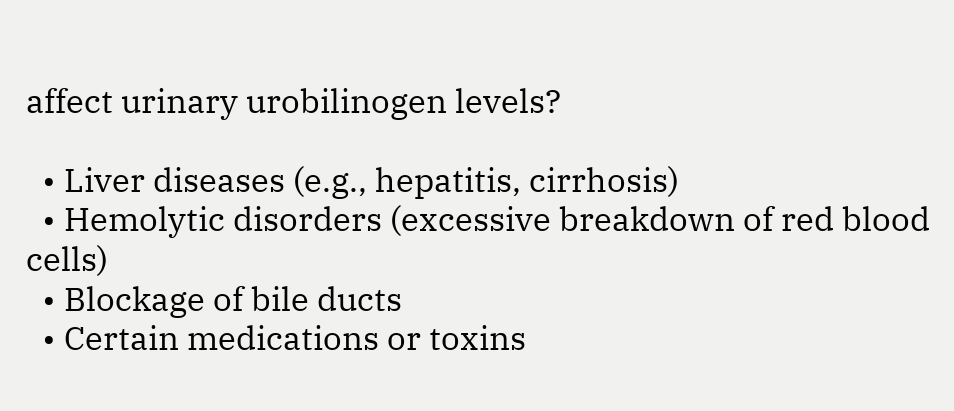affect urinary urobilinogen levels?

  • Liver diseases (e.g., hepatitis, cirrhosis)
  • Hemolytic disorders (excessive breakdown of red blood cells)
  • Blockage of bile ducts
  • Certain medications or toxins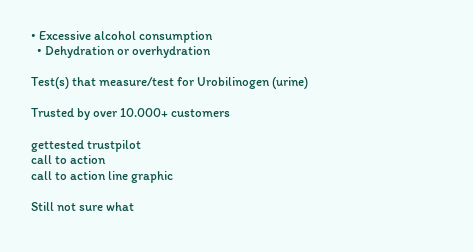• Excessive alcohol consumption
  • Dehydration or overhydration

Test(s) that measure/test for Urobilinogen (urine)

Trusted by over 10.000+ customers

gettested trustpilot
call to action
call to action line graphic

Still not sure what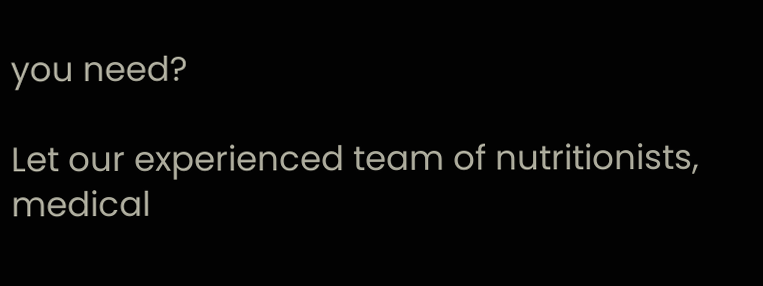you need?

Let our experienced team of nutritionists, medical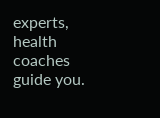experts, health coaches guide you.